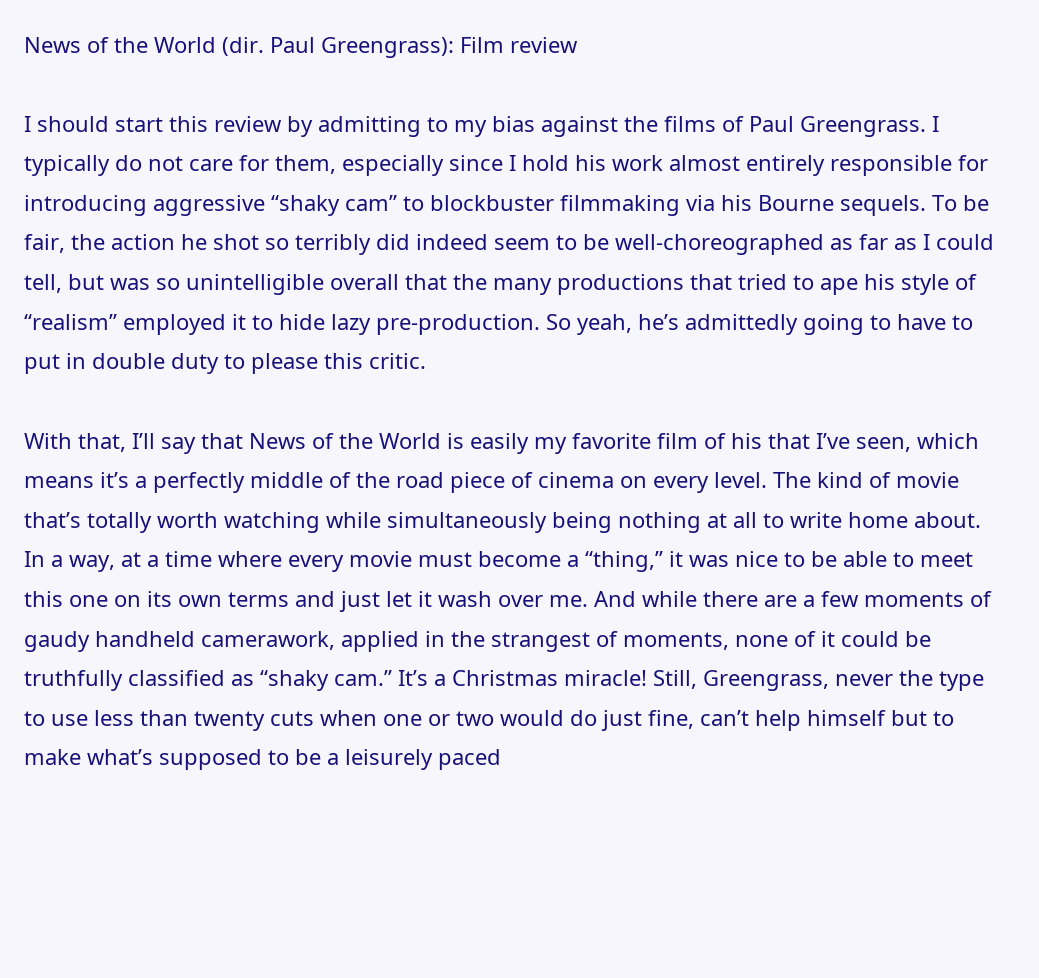News of the World (dir. Paul Greengrass): Film review

I should start this review by admitting to my bias against the films of Paul Greengrass. I typically do not care for them, especially since I hold his work almost entirely responsible for introducing aggressive “shaky cam” to blockbuster filmmaking via his Bourne sequels. To be fair, the action he shot so terribly did indeed seem to be well-choreographed as far as I could tell, but was so unintelligible overall that the many productions that tried to ape his style of “realism” employed it to hide lazy pre-production. So yeah, he’s admittedly going to have to put in double duty to please this critic.

With that, I’ll say that News of the World is easily my favorite film of his that I’ve seen, which means it’s a perfectly middle of the road piece of cinema on every level. The kind of movie that’s totally worth watching while simultaneously being nothing at all to write home about. In a way, at a time where every movie must become a “thing,” it was nice to be able to meet this one on its own terms and just let it wash over me. And while there are a few moments of gaudy handheld camerawork, applied in the strangest of moments, none of it could be truthfully classified as “shaky cam.” It’s a Christmas miracle! Still, Greengrass, never the type to use less than twenty cuts when one or two would do just fine, can’t help himself but to make what’s supposed to be a leisurely paced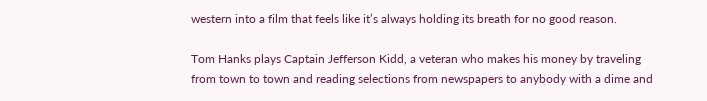western into a film that feels like it’s always holding its breath for no good reason.

Tom Hanks plays Captain Jefferson Kidd, a veteran who makes his money by traveling from town to town and reading selections from newspapers to anybody with a dime and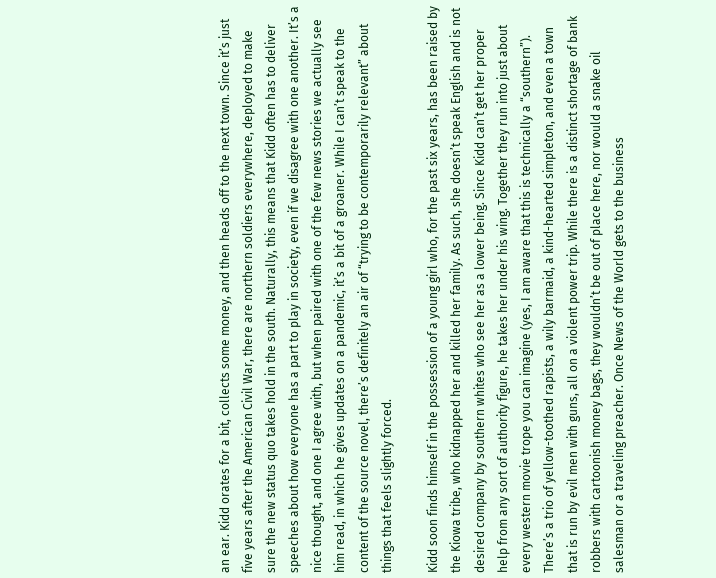an ear. Kidd orates for a bit, collects some money, and then heads off to the next town. Since it’s just five years after the American Civil War, there are northern soldiers everywhere, deployed to make sure the new status quo takes hold in the south. Naturally, this means that Kidd often has to deliver speeches about how everyone has a part to play in society, even if we disagree with one another. It’s a nice thought, and one I agree with, but when paired with one of the few news stories we actually see him read, in which he gives updates on a pandemic, it’s a bit of a groaner. While I can’t speak to the content of the source novel, there’s definitely an air of “trying to be contemporarily relevant” about things that feels slightly forced.

Kidd soon finds himself in the possession of a young girl who, for the past six years, has been raised by the Kiowa tribe, who kidnapped her and killed her family. As such, she doesn’t speak English and is not desired company by southern whites who see her as a lower being. Since Kidd can’t get her proper help from any sort of authority figure, he takes her under his wing. Together they run into just about every western movie trope you can imagine (yes, I am aware that this is technically a “southern”). There’s a trio of yellow-toothed rapists, a wily barmaid, a kind-hearted simpleton, and even a town that is run by evil men with guns, all on a violent power trip. While there is a distinct shortage of bank robbers with cartoonish money bags, they wouldn’t be out of place here, nor would a snake oil salesman or a traveling preacher. Once News of the World gets to the business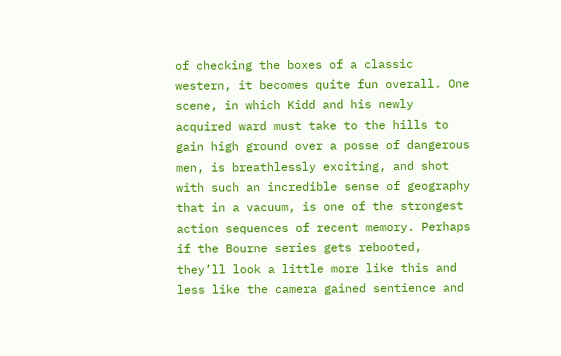of checking the boxes of a classic western, it becomes quite fun overall. One scene, in which Kidd and his newly acquired ward must take to the hills to gain high ground over a posse of dangerous men, is breathlessly exciting, and shot with such an incredible sense of geography that in a vacuum, is one of the strongest action sequences of recent memory. Perhaps if the Bourne series gets rebooted, they’ll look a little more like this and less like the camera gained sentience and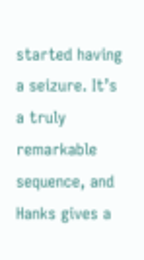started having a seizure. It’s a truly remarkable sequence, and Hanks gives a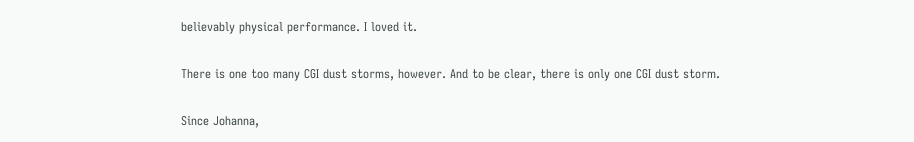believably physical performance. I loved it.

There is one too many CGI dust storms, however. And to be clear, there is only one CGI dust storm.

Since Johanna,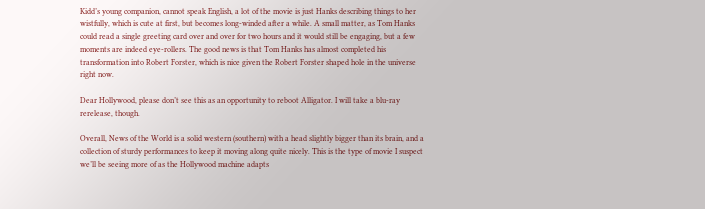Kidd’s young companion, cannot speak English, a lot of the movie is just Hanks describing things to her wistfully, which is cute at first, but becomes long-winded after a while. A small matter, as Tom Hanks could read a single greeting card over and over for two hours and it would still be engaging, but a few moments are indeed eye-rollers. The good news is that Tom Hanks has almost completed his transformation into Robert Forster, which is nice given the Robert Forster shaped hole in the universe right now.

Dear Hollywood, please don’t see this as an opportunity to reboot Alligator. I will take a blu-ray rerelease, though.

Overall, News of the World is a solid western (southern) with a head slightly bigger than its brain, and a collection of sturdy performances to keep it moving along quite nicely. This is the type of movie I suspect we’ll be seeing more of as the Hollywood machine adapts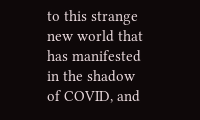to this strange new world that has manifested in the shadow of COVID, and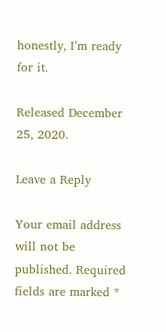honestly, I’m ready for it.

Released December 25, 2020.

Leave a Reply

Your email address will not be published. Required fields are marked *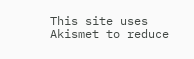This site uses Akismet to reduce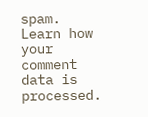spam. Learn how your comment data is processed.